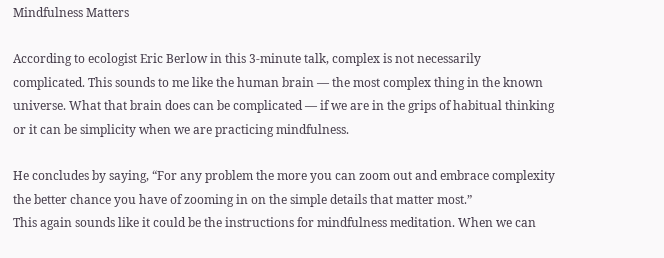Mindfulness Matters

According to ecologist Eric Berlow in this 3-minute talk, complex is not necessarily complicated. This sounds to me like the human brain — the most complex thing in the known universe. What that brain does can be complicated — if we are in the grips of habitual thinking or it can be simplicity when we are practicing mindfulness.

He concludes by saying, “For any problem the more you can zoom out and embrace complexity the better chance you have of zooming in on the simple details that matter most.”
This again sounds like it could be the instructions for mindfulness meditation. When we can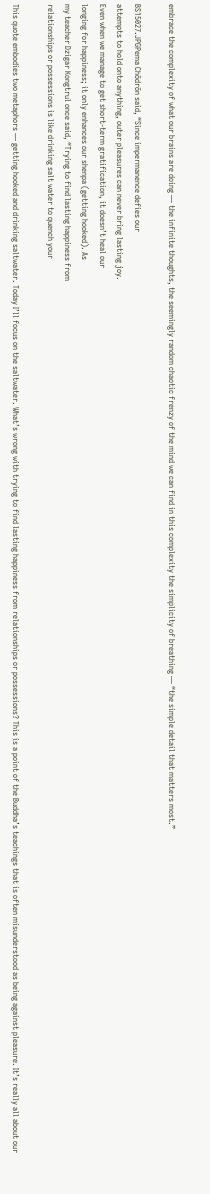embrace the complexity of what our brains are doing — the infinite thoughts, the seemingly random chaotic frenzy of the mind we can find in this complexity the simplicity of breathing — “the simple detail that matters most.”

BS15027.JPGPema Chödrön said, “Since impermanence defies our
attempts to hold onto anything, outer pleasures can never bring lasting joy.
Even when we manage to get short-term gratification, it doesn’t heal our
longing for happiness; it only enhances our shenpa (getting hooked). As
my teacher Dzigar Kongtrul once said, “Trying to find lasting happiness from
relationships or possessions is like drinking salt water to quench your

This quote embodies two metaphors — getting hooked and drinking saltwater. Today I’ll focus on the saltwater. What’s wrong with trying to find lasting happiness from relationships or possessions? This is a point of the Buddha’s teachings that is often misunderstood as being against pleasure. It’s really all about our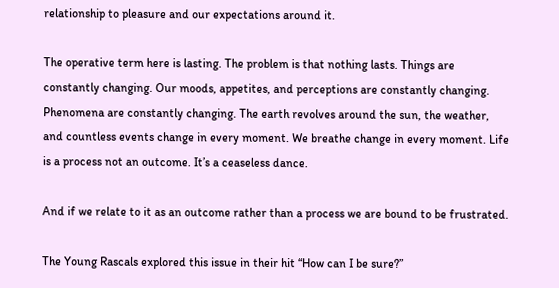relationship to pleasure and our expectations around it.

The operative term here is lasting. The problem is that nothing lasts. Things are constantly changing. Our moods, appetites, and perceptions are constantly changing. Phenomena are constantly changing. The earth revolves around the sun, the weather, and countless events change in every moment. We breathe change in every moment. Life is a process not an outcome. It’s a ceaseless dance.

And if we relate to it as an outcome rather than a process we are bound to be frustrated.

The Young Rascals explored this issue in their hit “How can I be sure?”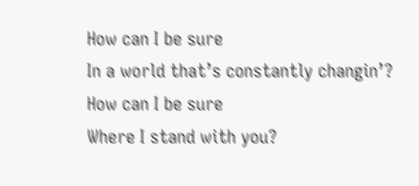How can I be sure
In a world that’s constantly changin’?
How can I be sure
Where I stand with you?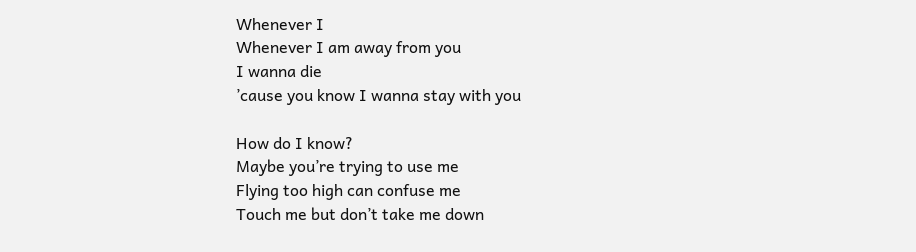Whenever I
Whenever I am away from you
I wanna die
’cause you know I wanna stay with you

How do I know?
Maybe you’re trying to use me
Flying too high can confuse me
Touch me but don’t take me down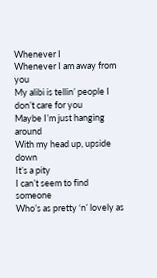Whenever I
Whenever I am away from you
My alibi is tellin’ people I don’t care for you
Maybe I’m just hanging around
With my head up, upside down
It’s a pity
I can’t seem to find someone
Who’s as pretty ‘n’ lovely as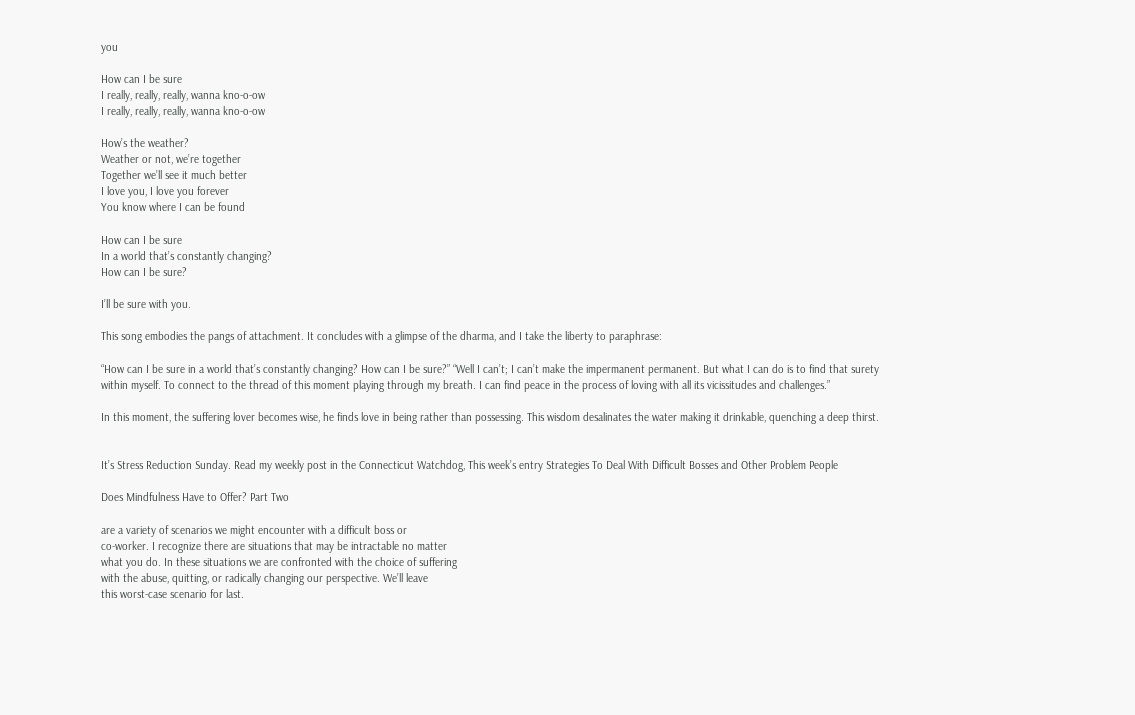you

How can I be sure
I really, really, really, wanna kno-o-ow
I really, really, really, wanna kno-o-ow

How’s the weather?
Weather or not, we’re together
Together we’ll see it much better
I love you, I love you forever
You know where I can be found

How can I be sure
In a world that’s constantly changing?
How can I be sure?

I’ll be sure with you.

This song embodies the pangs of attachment. It concludes with a glimpse of the dharma, and I take the liberty to paraphrase:

“How can I be sure in a world that’s constantly changing? How can I be sure?” “Well I can’t; I can’t make the impermanent permanent. But what I can do is to find that surety within myself. To connect to the thread of this moment playing through my breath. I can find peace in the process of loving with all its vicissitudes and challenges.”

In this moment, the suffering lover becomes wise, he finds love in being rather than possessing. This wisdom desalinates the water making it drinkable, quenching a deep thirst.


It’s Stress Reduction Sunday. Read my weekly post in the Connecticut Watchdog, This week’s entry Strategies To Deal With Difficult Bosses and Other Problem People

Does Mindfulness Have to Offer? Part Two

are a variety of scenarios we might encounter with a difficult boss or
co-worker. I recognize there are situations that may be intractable no matter
what you do. In these situations we are confronted with the choice of suffering
with the abuse, quitting, or radically changing our perspective. We’ll leave
this worst-case scenario for last.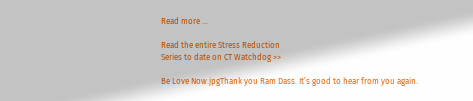Read more …

Read the entire Stress Reduction
Series to date on CT Watchdog >>

Be Love Now.jpgThank you Ram Dass. It’s good to hear from you again.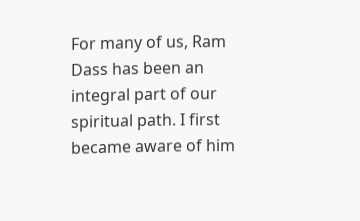For many of us, Ram Dass has been an integral part of our spiritual path. I first became aware of him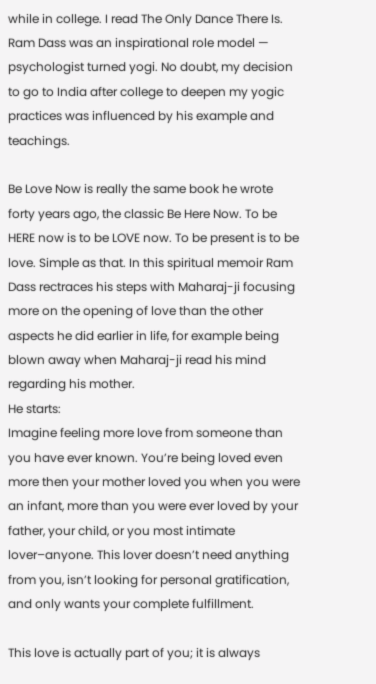while in college. I read The Only Dance There Is. Ram Dass was an inspirational role model — psychologist turned yogi. No doubt, my decision to go to India after college to deepen my yogic practices was influenced by his example and teachings.

Be Love Now is really the same book he wrote forty years ago, the classic Be Here Now. To be HERE now is to be LOVE now. To be present is to be love. Simple as that. In this spiritual memoir Ram Dass rectraces his steps with Maharaj-ji focusing more on the opening of love than the other aspects he did earlier in life, for example being blown away when Maharaj-ji read his mind regarding his mother.
He starts:
Imagine feeling more love from someone than you have ever known. You’re being loved even more then your mother loved you when you were an infant, more than you were ever loved by your father, your child, or you most intimate lover–anyone. This lover doesn’t need anything from you, isn’t looking for personal gratification, and only wants your complete fulfillment.

This love is actually part of you; it is always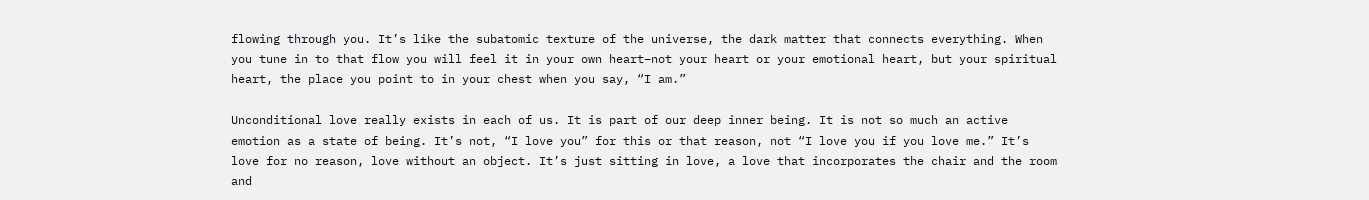flowing through you. It’s like the subatomic texture of the universe, the dark matter that connects everything. When you tune in to that flow you will feel it in your own heart–not your heart or your emotional heart, but your spiritual heart, the place you point to in your chest when you say, “I am.”

Unconditional love really exists in each of us. It is part of our deep inner being. It is not so much an active emotion as a state of being. It’s not, “I love you” for this or that reason, not “I love you if you love me.” It’s love for no reason, love without an object. It’s just sitting in love, a love that incorporates the chair and the room and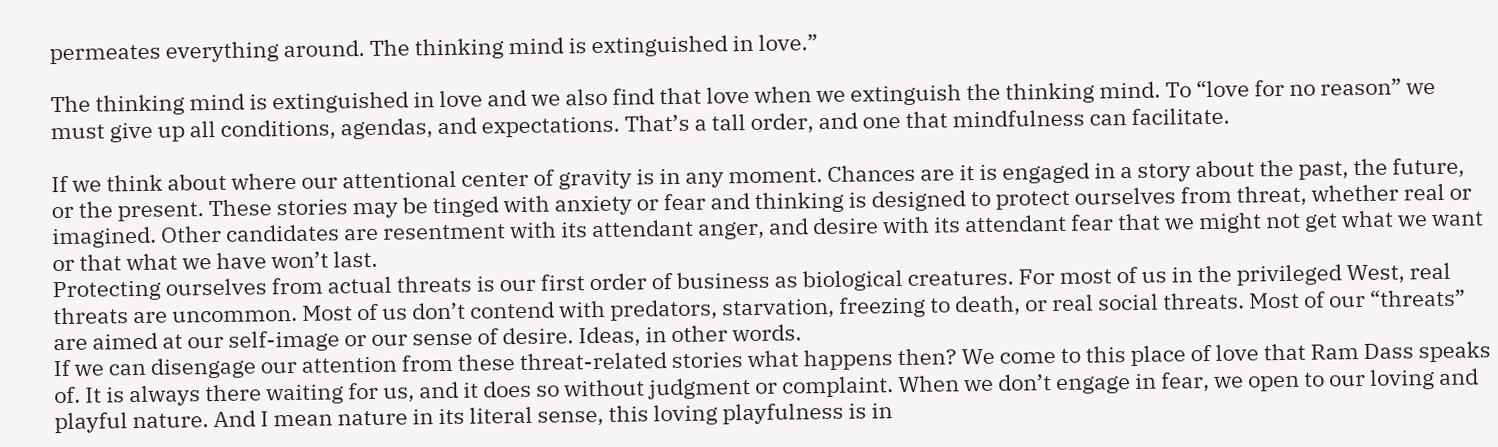permeates everything around. The thinking mind is extinguished in love.”

The thinking mind is extinguished in love and we also find that love when we extinguish the thinking mind. To “love for no reason” we must give up all conditions, agendas, and expectations. That’s a tall order, and one that mindfulness can facilitate.

If we think about where our attentional center of gravity is in any moment. Chances are it is engaged in a story about the past, the future, or the present. These stories may be tinged with anxiety or fear and thinking is designed to protect ourselves from threat, whether real or imagined. Other candidates are resentment with its attendant anger, and desire with its attendant fear that we might not get what we want or that what we have won’t last.
Protecting ourselves from actual threats is our first order of business as biological creatures. For most of us in the privileged West, real threats are uncommon. Most of us don’t contend with predators, starvation, freezing to death, or real social threats. Most of our “threats” are aimed at our self-image or our sense of desire. Ideas, in other words.
If we can disengage our attention from these threat-related stories what happens then? We come to this place of love that Ram Dass speaks of. It is always there waiting for us, and it does so without judgment or complaint. When we don’t engage in fear, we open to our loving and playful nature. And I mean nature in its literal sense, this loving playfulness is in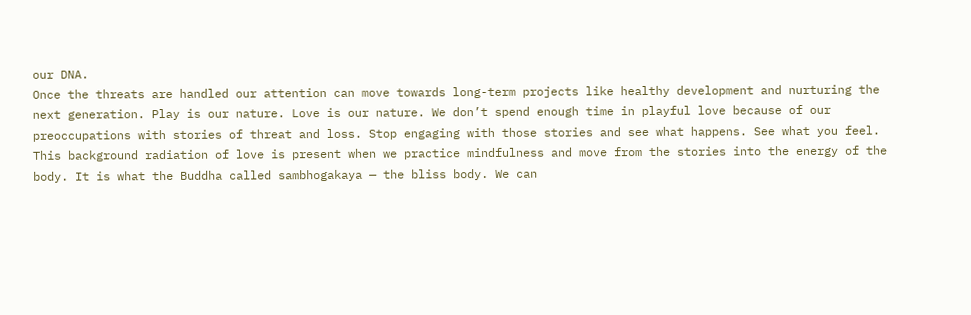our DNA.
Once the threats are handled our attention can move towards long-term projects like healthy development and nurturing the next generation. Play is our nature. Love is our nature. We don’t spend enough time in playful love because of our preoccupations with stories of threat and loss. Stop engaging with those stories and see what happens. See what you feel.
This background radiation of love is present when we practice mindfulness and move from the stories into the energy of the body. It is what the Buddha called sambhogakaya — the bliss body. We can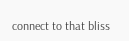connect to that bliss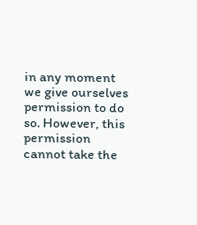in any moment we give ourselves permission to do so. However, this permission cannot take the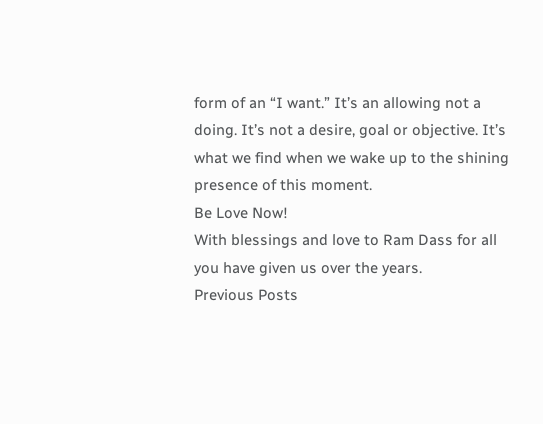form of an “I want.” It’s an allowing not a doing. It’s not a desire, goal or objective. It’s what we find when we wake up to the shining presence of this moment.
Be Love Now!
With blessings and love to Ram Dass for all you have given us over the years.
Previous Posts